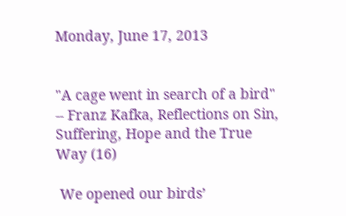Monday, June 17, 2013


"A cage went in search of a bird" -- Franz Kafka, Reflections on Sin, Suffering, Hope and the True Way (16)

 We opened our birds’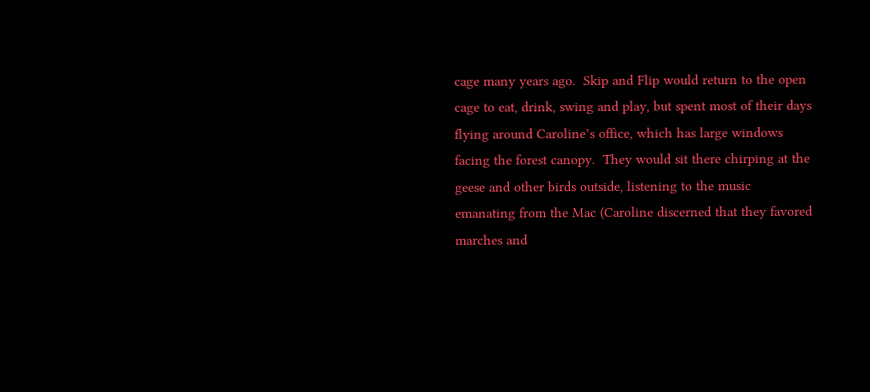cage many years ago.  Skip and Flip would return to the open cage to eat, drink, swing and play, but spent most of their days flying around Caroline’s office, which has large windows facing the forest canopy.  They would sit there chirping at the geese and other birds outside, listening to the music emanating from the Mac (Caroline discerned that they favored marches and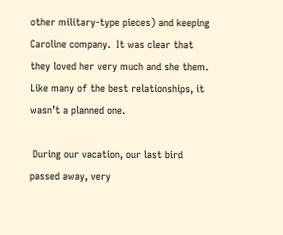other military-type pieces) and keeping Caroline company.  It was clear that they loved her very much and she them.  Like many of the best relationships, it wasn’t a planned one.

 During our vacation, our last bird passed away, very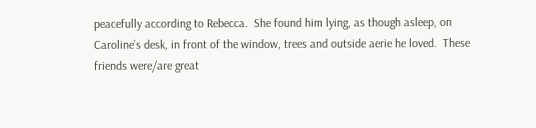peacefully according to Rebecca.  She found him lying, as though asleep, on Caroline’s desk, in front of the window, trees and outside aerie he loved.  These friends were/are great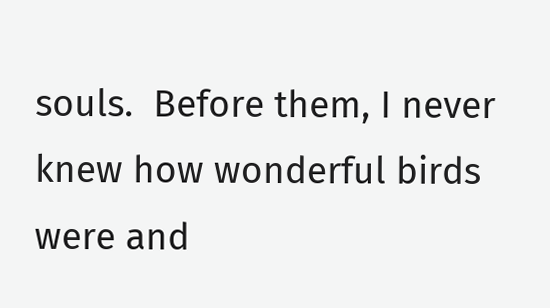souls.  Before them, I never knew how wonderful birds were and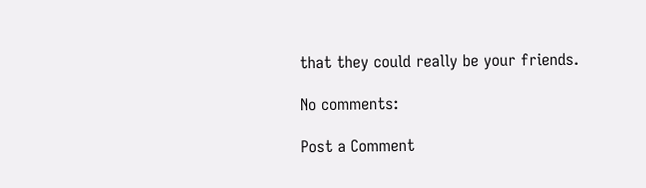that they could really be your friends.

No comments:

Post a Comment